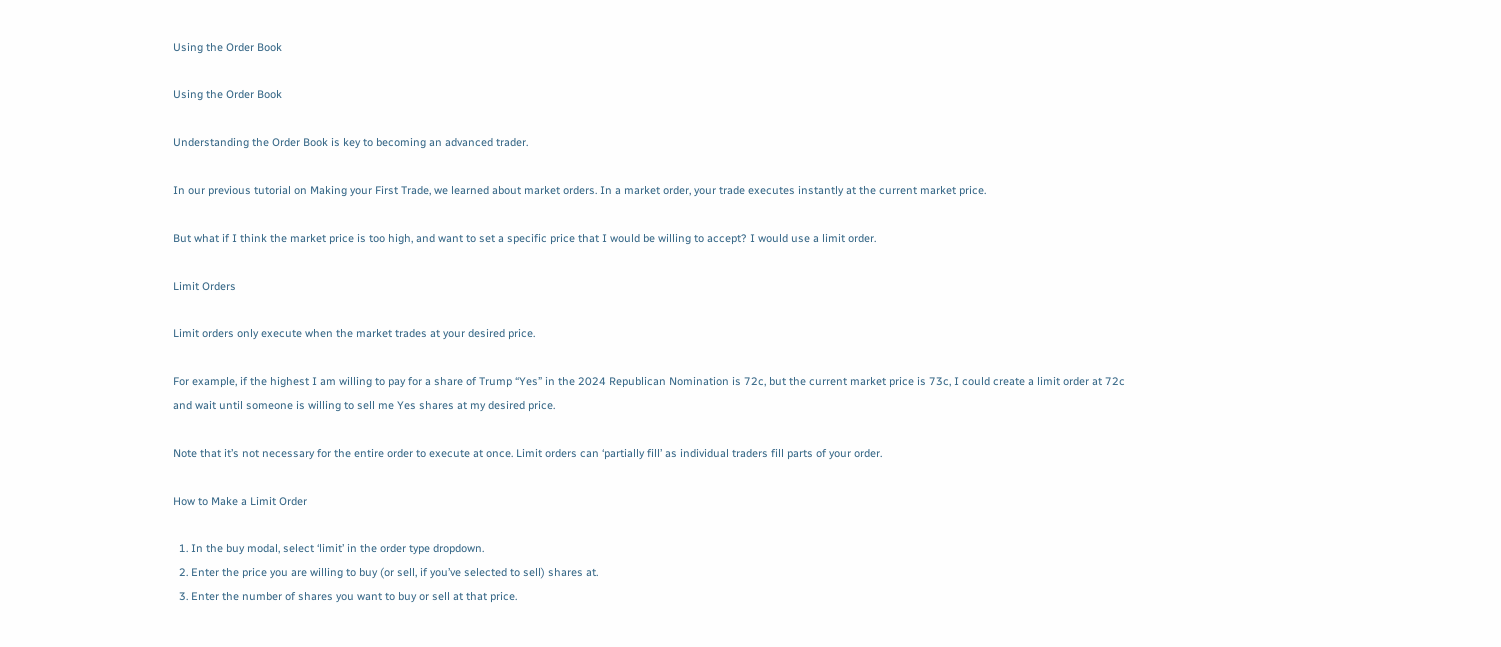Using the Order Book

Using the Order Book

Understanding the Order Book is key to becoming an advanced trader.

In our previous tutorial on Making your First Trade, we learned about market orders. In a market order, your trade executes instantly at the current market price.

But what if I think the market price is too high, and want to set a specific price that I would be willing to accept? I would use a limit order.

Limit Orders

Limit orders only execute when the market trades at your desired price.

For example, if the highest I am willing to pay for a share of Trump “Yes” in the 2024 Republican Nomination is 72c, but the current market price is 73c, I could create a limit order at 72c and wait until someone is willing to sell me Yes shares at my desired price.

Note that it’s not necessary for the entire order to execute at once. Limit orders can ‘partially fill’ as individual traders fill parts of your order.

How to Make a Limit Order

  1. In the buy modal, select ‘limit’ in the order type dropdown.
  2. Enter the price you are willing to buy (or sell, if you’ve selected to sell) shares at.
  3. Enter the number of shares you want to buy or sell at that price.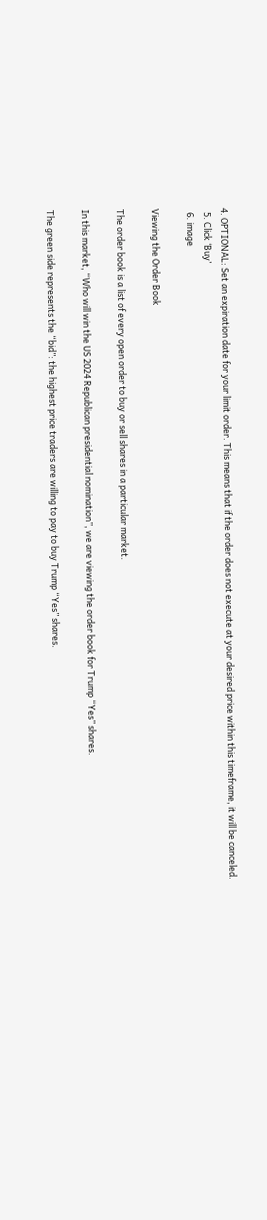4. OPTIONAL: Set an expiration date for your limit order. This means that if the order does not execute at your desired price within this timeframe, it will be canceled.
  5. Click ‘Buy’
  6. image

Viewing the Order Book

The order book is a list of every open order to buy or sell shares in a particular market.

In this market, “Who will win the US 2024 Republican presidential nomination”, we are viewing the order book for Trump “Yes” shares.

The green side represents the “bid”: the highest price traders are willing to pay to buy Trump “Yes” shares.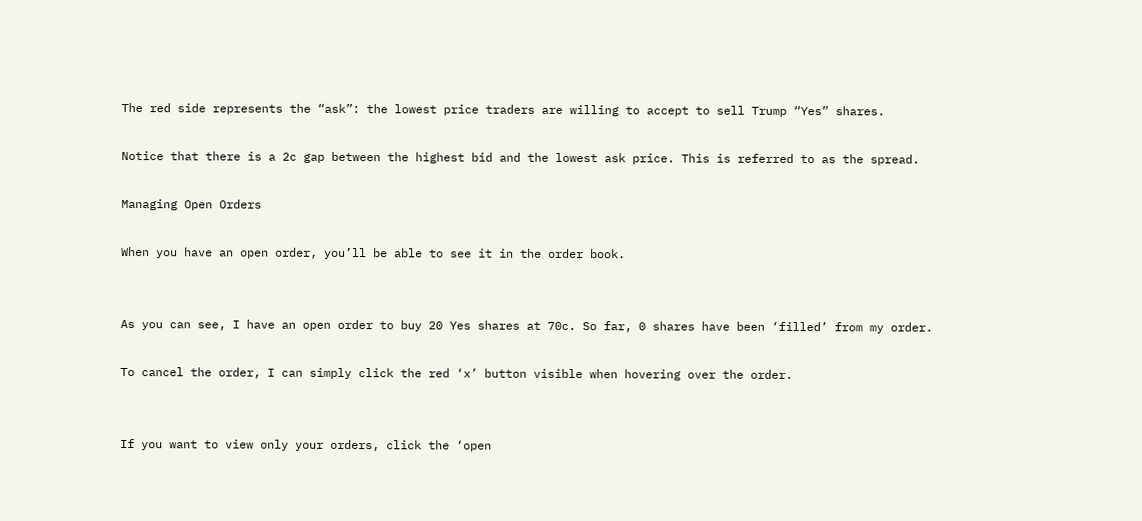The red side represents the “ask”: the lowest price traders are willing to accept to sell Trump “Yes” shares.

Notice that there is a 2c gap between the highest bid and the lowest ask price. This is referred to as the spread.

Managing Open Orders

When you have an open order, you’ll be able to see it in the order book.


As you can see, I have an open order to buy 20 Yes shares at 70c. So far, 0 shares have been ‘filled’ from my order.

To cancel the order, I can simply click the red ‘x’ button visible when hovering over the order.


If you want to view only your orders, click the ‘open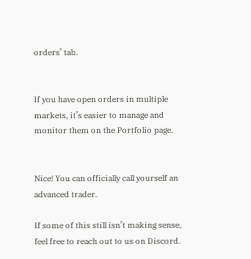orders’ tab.


If you have open orders in multiple markets, it’s easier to manage and monitor them on the Portfolio page.


Nice! You can officially call yourself an advanced trader.

If some of this still isn’t making sense, feel free to reach out to us on Discord.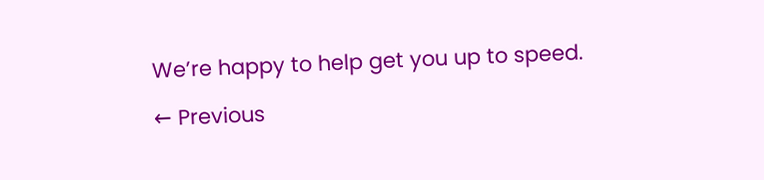We’re happy to help get you up to speed.

← Previous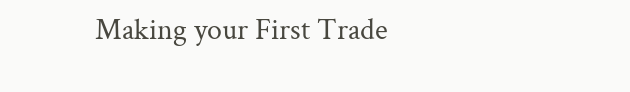Making your First Trade